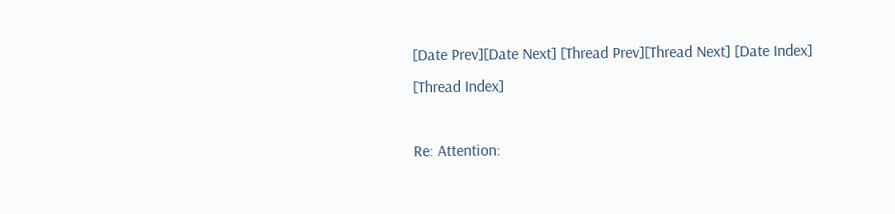[Date Prev][Date Next] [Thread Prev][Thread Next] [Date Index] [Thread Index]

Re: Attention: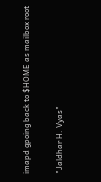imapd gpoing back to $HOME as mailbox root

"Jaldhar H. Vyas"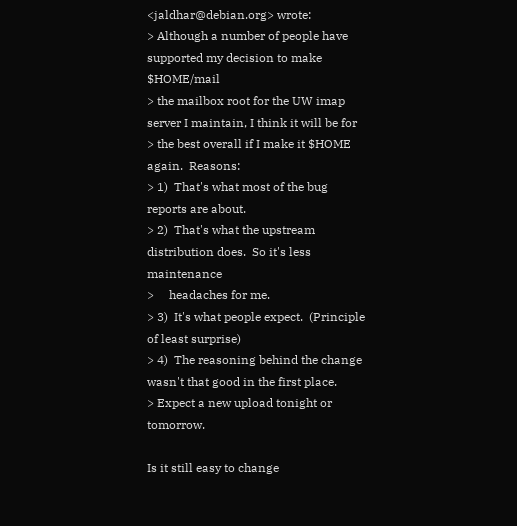<jaldhar@debian.org> wrote:
> Although a number of people have supported my decision to make $HOME/mail
> the mailbox root for the UW imap server I maintain, I think it will be for
> the best overall if I make it $HOME again.  Reasons:
> 1)  That's what most of the bug reports are about.
> 2)  That's what the upstream distribution does.  So it's less maintenance
>     headaches for me.
> 3)  It's what people expect.  (Principle of least surprise)
> 4)  The reasoning behind the change wasn't that good in the first place.
> Expect a new upload tonight or tomorrow.

Is it still easy to change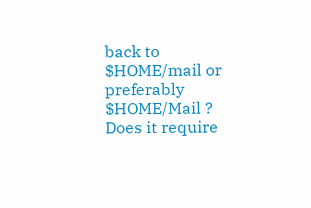back to $HOME/mail or preferably $HOME/Mail ?
Does it require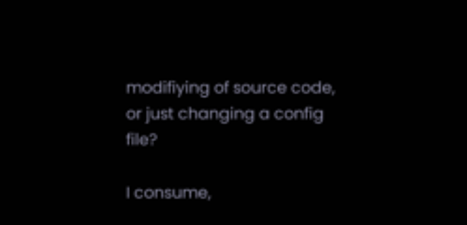modifiying of source code, or just changing a config file?

I consume,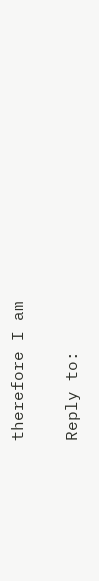therefore I am

Reply to: